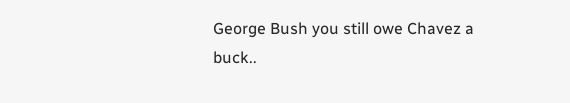George Bush you still owe Chavez a buck..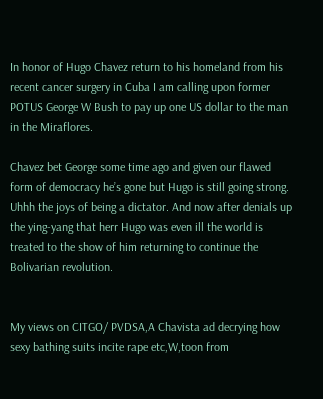In honor of Hugo Chavez return to his homeland from his recent cancer surgery in Cuba I am calling upon former POTUS George W Bush to pay up one US dollar to the man in the Miraflores.

Chavez bet George some time ago and given our flawed form of democracy he’s gone but Hugo is still going strong. Uhhh the joys of being a dictator. And now after denials up the ying-yang that herr Hugo was even ill the world is treated to the show of him returning to continue the Bolivarian revolution.


My views on CITGO/ PVDSA,A Chavista ad decrying how sexy bathing suits incite rape etc,W,toon from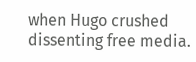when Hugo crushed dissenting free media.